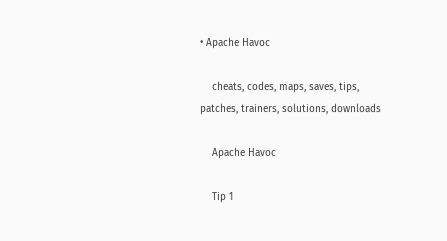• Apache Havoc

    cheats, codes, maps, saves, tips, patches, trainers, solutions, downloads

    Apache Havoc

    Tip 1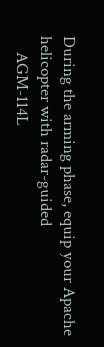During the arming phase, equip your Apache helicopter with radar-guided
    AGM-114L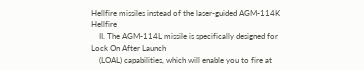Hellfire missiles instead of the laser-guided AGM-114K Hellfire
    II. The AGM-114L missile is specifically designed for Lock On After Launch
    (LOAL) capabilities, which will enable you to fire at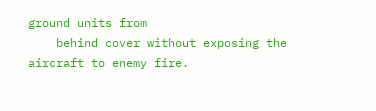ground units from
    behind cover without exposing the aircraft to enemy fire.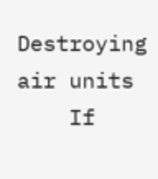Destroying air units
    If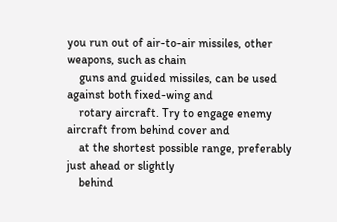you run out of air-to-air missiles, other weapons, such as chain
    guns and guided missiles, can be used against both fixed-wing and
    rotary aircraft. Try to engage enemy aircraft from behind cover and
    at the shortest possible range, preferably just ahead or slightly
    behind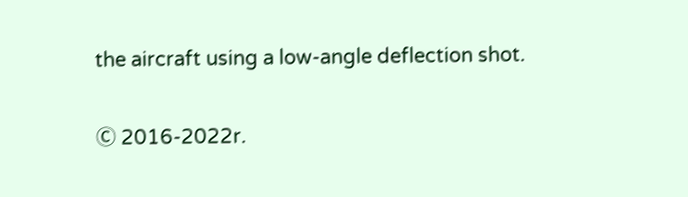the aircraft using a low-angle deflection shot.

Ⓒ 2016-2022r.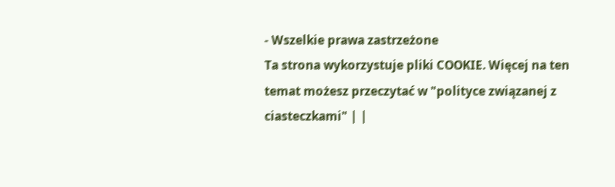- Wszelkie prawa zastrzeżone
Ta strona wykorzystuje pliki COOKIE. Więcej na ten temat możesz przeczytać w "polityce związanej z ciasteczkami" | |